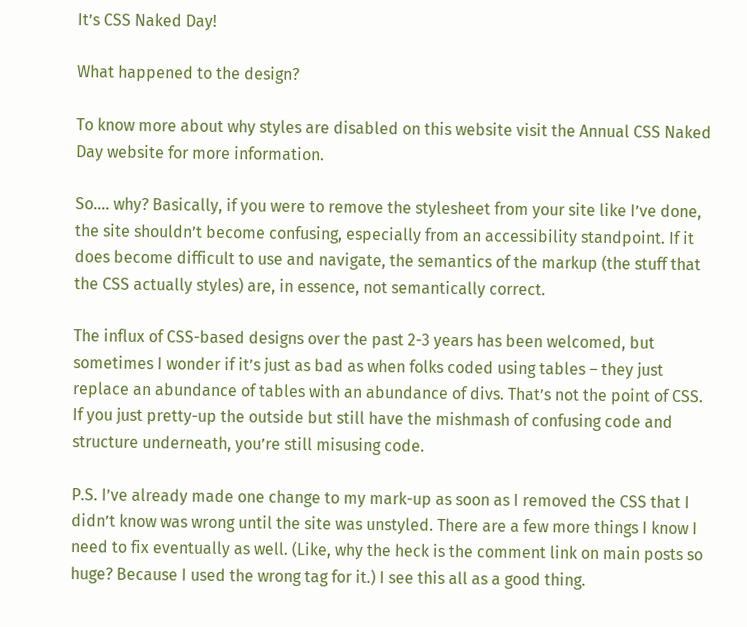It’s CSS Naked Day!

What happened to the design?

To know more about why styles are disabled on this website visit the Annual CSS Naked Day website for more information.

So…. why? Basically, if you were to remove the stylesheet from your site like I’ve done, the site shouldn’t become confusing, especially from an accessibility standpoint. If it does become difficult to use and navigate, the semantics of the markup (the stuff that the CSS actually styles) are, in essence, not semantically correct.

The influx of CSS-based designs over the past 2-3 years has been welcomed, but sometimes I wonder if it’s just as bad as when folks coded using tables – they just replace an abundance of tables with an abundance of divs. That’s not the point of CSS. If you just pretty-up the outside but still have the mishmash of confusing code and structure underneath, you’re still misusing code.

P.S. I’ve already made one change to my mark-up as soon as I removed the CSS that I didn’t know was wrong until the site was unstyled. There are a few more things I know I need to fix eventually as well. (Like, why the heck is the comment link on main posts so huge? Because I used the wrong tag for it.) I see this all as a good thing.